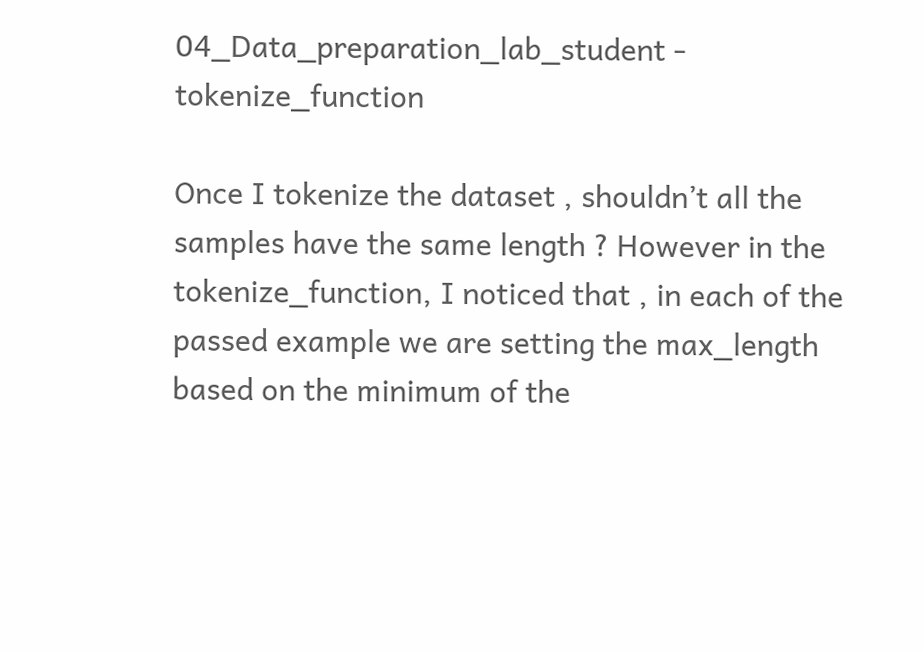04_Data_preparation_lab_student - tokenize_function

Once I tokenize the dataset , shouldn’t all the samples have the same length ? However in the tokenize_function, I noticed that , in each of the passed example we are setting the max_length based on the minimum of the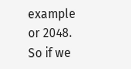example or 2048. So if we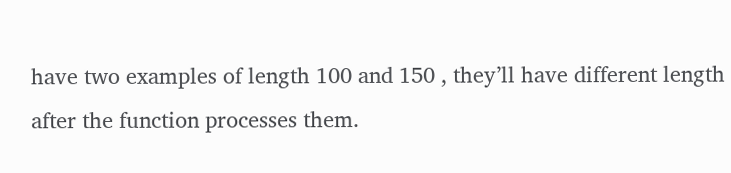have two examples of length 100 and 150 , they’ll have different length after the function processes them.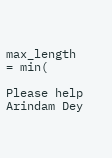max_length = min(

Please help
Arindam Dey